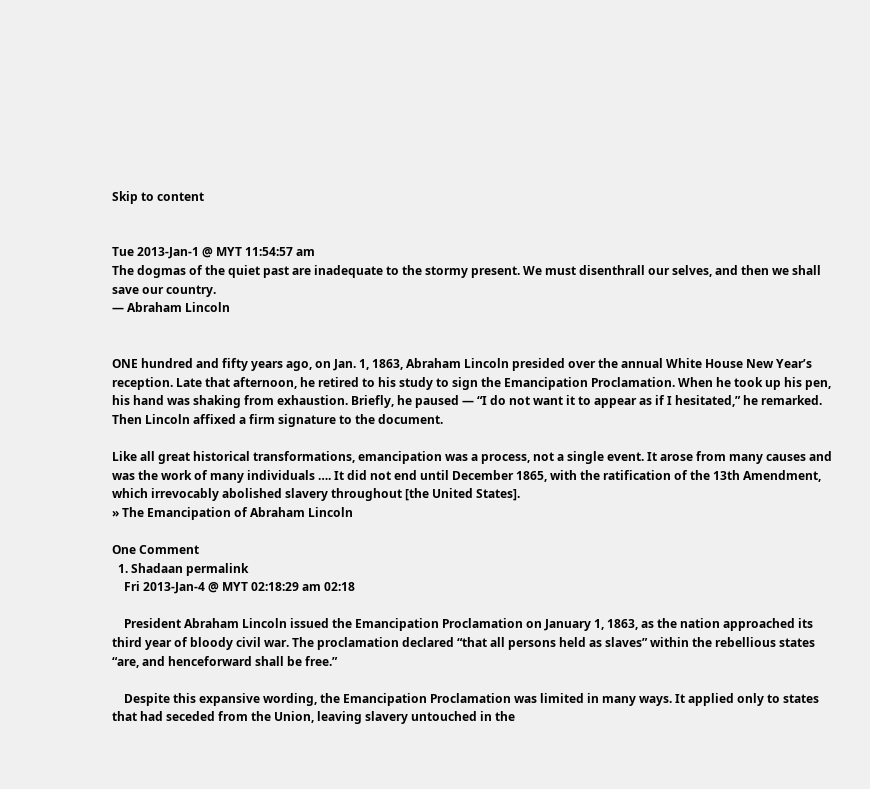Skip to content


Tue 2013-Jan-1 @ MYT 11:54:57 am
The dogmas of the quiet past are inadequate to the stormy present. We must disenthrall our selves, and then we shall save our country.
— Abraham Lincoln


ONE hundred and fifty years ago, on Jan. 1, 1863, Abraham Lincoln presided over the annual White House New Year’s reception. Late that afternoon, he retired to his study to sign the Emancipation Proclamation. When he took up his pen, his hand was shaking from exhaustion. Briefly, he paused — “I do not want it to appear as if I hesitated,” he remarked. Then Lincoln affixed a firm signature to the document.

Like all great historical transformations, emancipation was a process, not a single event. It arose from many causes and was the work of many individuals …. It did not end until December 1865, with the ratification of the 13th Amendment, which irrevocably abolished slavery throughout [the United States].
» The Emancipation of Abraham Lincoln

One Comment
  1. Shadaan permalink
    Fri 2013-Jan-4 @ MYT 02:18:29 am 02:18

    President Abraham Lincoln issued the Emancipation Proclamation on January 1, 1863, as the nation approached its third year of bloody civil war. The proclamation declared “that all persons held as slaves” within the rebellious states “are, and henceforward shall be free.”

    Despite this expansive wording, the Emancipation Proclamation was limited in many ways. It applied only to states that had seceded from the Union, leaving slavery untouched in the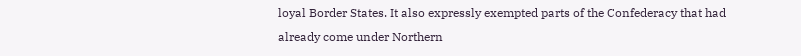loyal Border States. It also expressly exempted parts of the Confederacy that had already come under Northern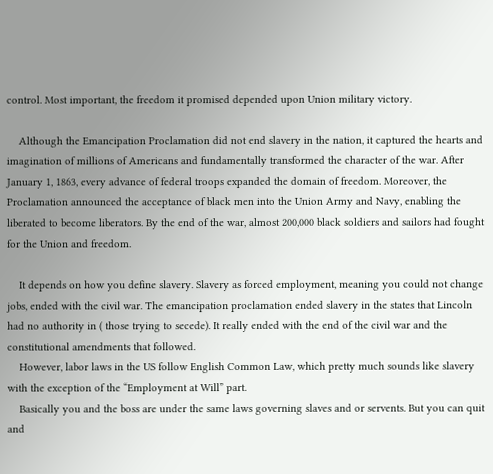control. Most important, the freedom it promised depended upon Union military victory.

    Although the Emancipation Proclamation did not end slavery in the nation, it captured the hearts and imagination of millions of Americans and fundamentally transformed the character of the war. After January 1, 1863, every advance of federal troops expanded the domain of freedom. Moreover, the Proclamation announced the acceptance of black men into the Union Army and Navy, enabling the liberated to become liberators. By the end of the war, almost 200,000 black soldiers and sailors had fought for the Union and freedom.

    It depends on how you define slavery. Slavery as forced employment, meaning you could not change jobs, ended with the civil war. The emancipation proclamation ended slavery in the states that Lincoln had no authority in ( those trying to secede). It really ended with the end of the civil war and the constitutional amendments that followed.
    However, labor laws in the US follow English Common Law, which pretty much sounds like slavery with the exception of the “Employment at Will” part.
    Basically you and the boss are under the same laws governing slaves and or servents. But you can quit and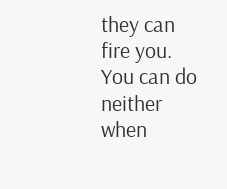they can fire you. You can do neither when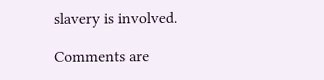slavery is involved.

Comments are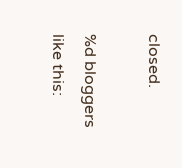closed.

%d bloggers like this: